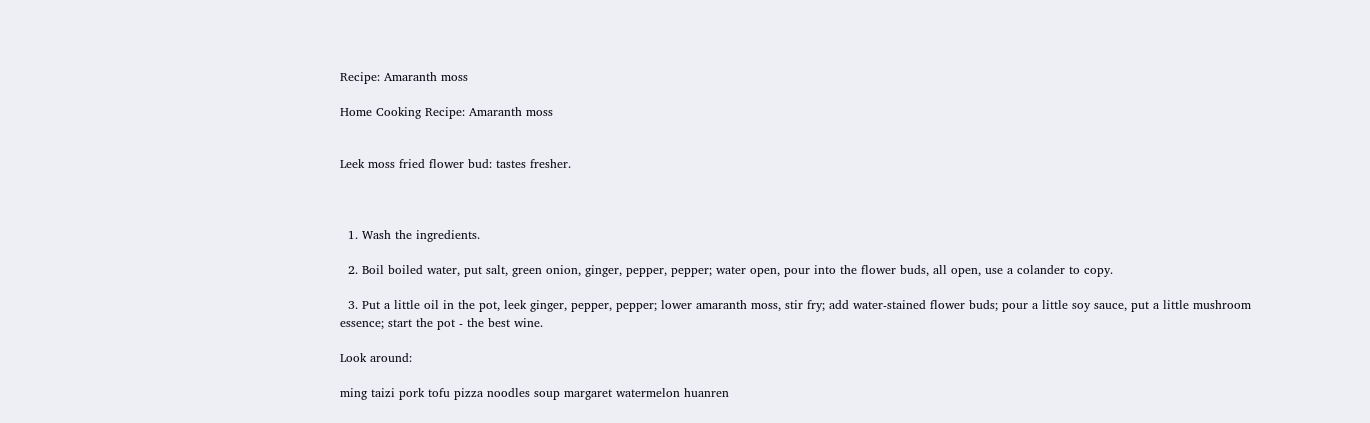Recipe: Amaranth moss

Home Cooking Recipe: Amaranth moss


Leek moss fried flower bud: tastes fresher.



  1. Wash the ingredients.

  2. Boil boiled water, put salt, green onion, ginger, pepper, pepper; water open, pour into the flower buds, all open, use a colander to copy.

  3. Put a little oil in the pot, leek ginger, pepper, pepper; lower amaranth moss, stir fry; add water-stained flower buds; pour a little soy sauce, put a little mushroom essence; start the pot - the best wine.

Look around:

ming taizi pork tofu pizza noodles soup margaret watermelon huanren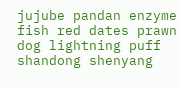jujube pandan enzyme fish red dates prawn dog lightning puff shandong shenyang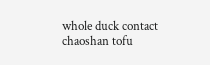whole duck contact chaoshan tofu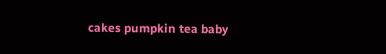cakes pumpkin tea baby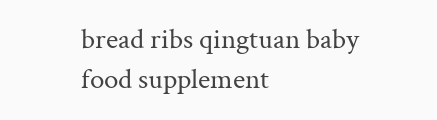bread ribs qingtuan baby food supplement